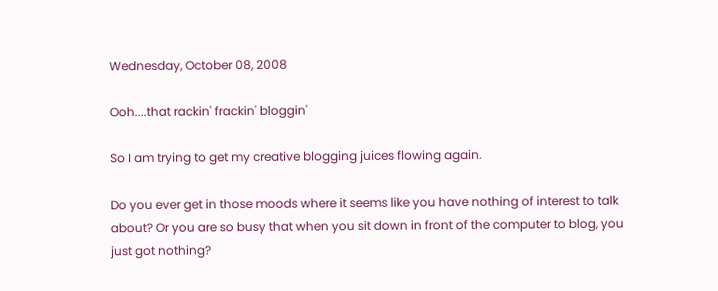Wednesday, October 08, 2008

Ooh....that rackin' frackin' bloggin'

So I am trying to get my creative blogging juices flowing again.

Do you ever get in those moods where it seems like you have nothing of interest to talk about? Or you are so busy that when you sit down in front of the computer to blog, you just got nothing?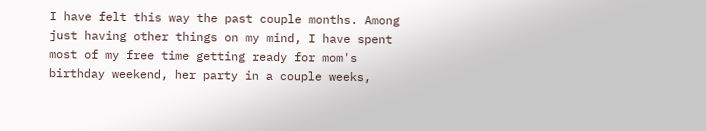I have felt this way the past couple months. Among just having other things on my mind, I have spent most of my free time getting ready for mom's birthday weekend, her party in a couple weeks,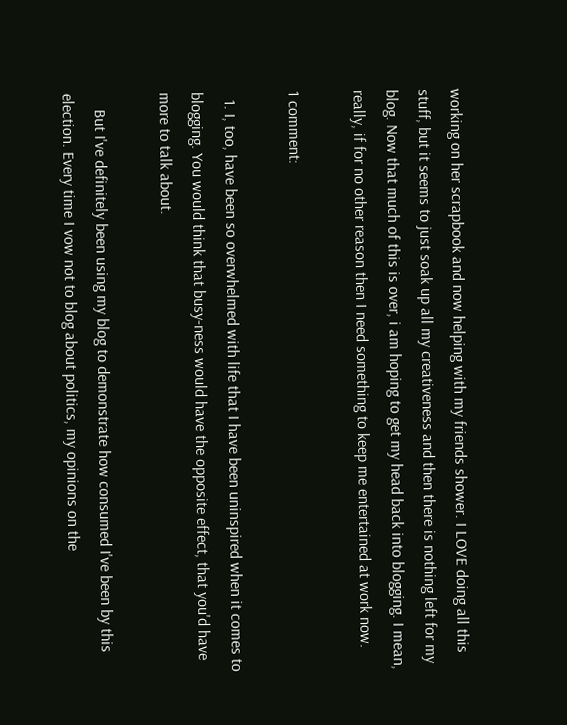working on her scrapbook and now helping with my friends shower. I LOVE doing all this stuff, but it seems to just soak up all my creativeness and then there is nothing left for my blog. Now that much of this is over, i am hoping to get my head back into blogging. I mean, really, if for no other reason then I need something to keep me entertained at work now.

1 comment:

  1. I, too, have been so overwhelmed with life that I have been uninspired when it comes to blogging. You would think that busy-ness would have the opposite effect, that you'd have more to talk about.

    But I've definitely been using my blog to demonstrate how consumed I've been by this election. Every time I vow not to blog about politics, my opinions on the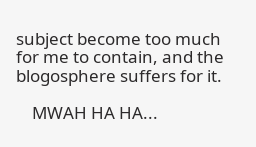subject become too much for me to contain, and the blogosphere suffers for it.

    MWAH HA HA...